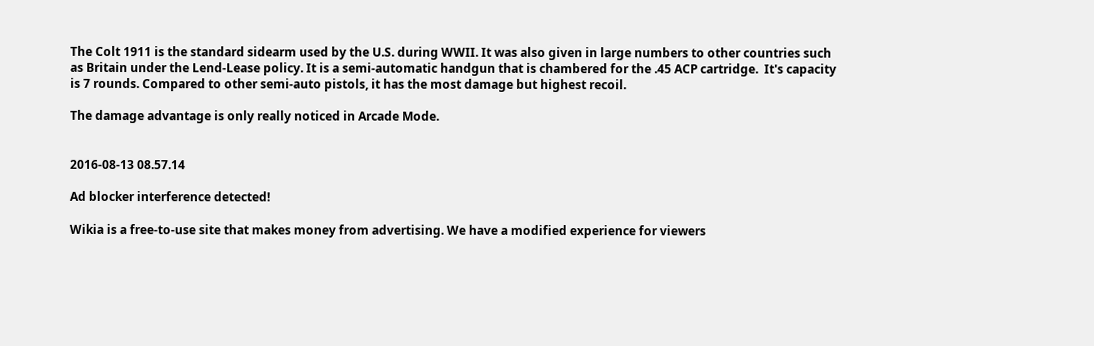The Colt 1911 is the standard sidearm used by the U.S. during WWII. It was also given in large numbers to other countries such as Britain under the Lend-Lease policy. It is a semi-automatic handgun that is chambered for the .45 ACP cartridge.  It's capacity is 7 rounds. Compared to other semi-auto pistols, it has the most damage but highest recoil.

The damage advantage is only really noticed in Arcade Mode.


2016-08-13 08.57.14

Ad blocker interference detected!

Wikia is a free-to-use site that makes money from advertising. We have a modified experience for viewers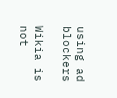using ad blockers

Wikia is not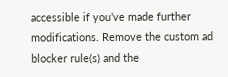accessible if you’ve made further modifications. Remove the custom ad blocker rule(s) and the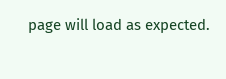page will load as expected.